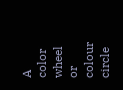A color wheel or colour circle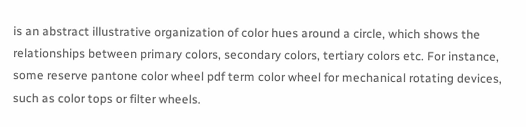is an abstract illustrative organization of color hues around a circle, which shows the relationships between primary colors, secondary colors, tertiary colors etc. For instance, some reserve pantone color wheel pdf term color wheel for mechanical rotating devices, such as color tops or filter wheels.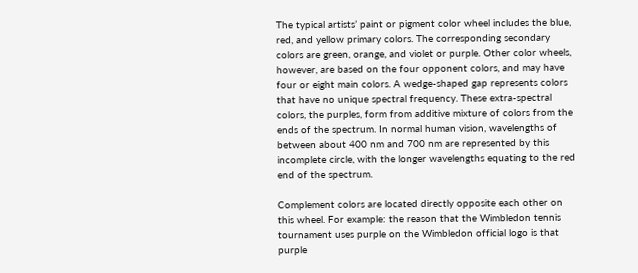The typical artists’ paint or pigment color wheel includes the blue, red, and yellow primary colors. The corresponding secondary colors are green, orange, and violet or purple. Other color wheels, however, are based on the four opponent colors, and may have four or eight main colors. A wedge-shaped gap represents colors that have no unique spectral frequency. These extra-spectral colors, the purples, form from additive mixture of colors from the ends of the spectrum. In normal human vision, wavelengths of between about 400 nm and 700 nm are represented by this incomplete circle, with the longer wavelengths equating to the red end of the spectrum.

Complement colors are located directly opposite each other on this wheel. For example: the reason that the Wimbledon tennis tournament uses purple on the Wimbledon official logo is that purple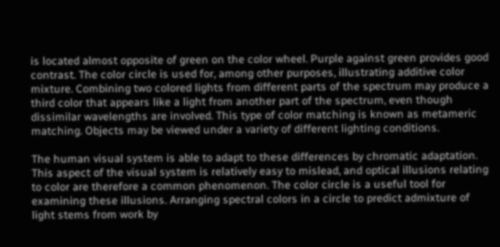is located almost opposite of green on the color wheel. Purple against green provides good contrast. The color circle is used for, among other purposes, illustrating additive color mixture. Combining two colored lights from different parts of the spectrum may produce a third color that appears like a light from another part of the spectrum, even though dissimilar wavelengths are involved. This type of color matching is known as metameric matching. Objects may be viewed under a variety of different lighting conditions.

The human visual system is able to adapt to these differences by chromatic adaptation. This aspect of the visual system is relatively easy to mislead, and optical illusions relating to color are therefore a common phenomenon. The color circle is a useful tool for examining these illusions. Arranging spectral colors in a circle to predict admixture of light stems from work by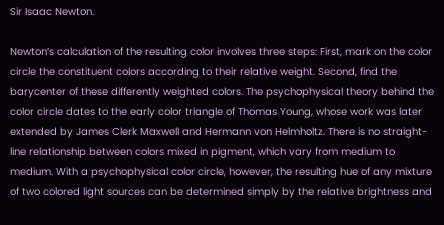Sir Isaac Newton.

Newton’s calculation of the resulting color involves three steps: First, mark on the color circle the constituent colors according to their relative weight. Second, find the barycenter of these differently weighted colors. The psychophysical theory behind the color circle dates to the early color triangle of Thomas Young, whose work was later extended by James Clerk Maxwell and Hermann von Helmholtz. There is no straight-line relationship between colors mixed in pigment, which vary from medium to medium. With a psychophysical color circle, however, the resulting hue of any mixture of two colored light sources can be determined simply by the relative brightness and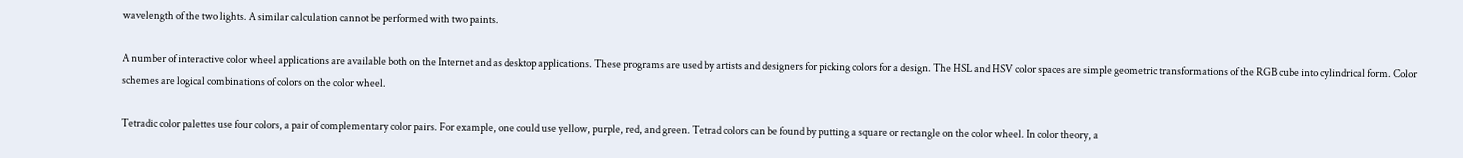wavelength of the two lights. A similar calculation cannot be performed with two paints.

A number of interactive color wheel applications are available both on the Internet and as desktop applications. These programs are used by artists and designers for picking colors for a design. The HSL and HSV color spaces are simple geometric transformations of the RGB cube into cylindrical form. Color schemes are logical combinations of colors on the color wheel.

Tetradic color palettes use four colors, a pair of complementary color pairs. For example, one could use yellow, purple, red, and green. Tetrad colors can be found by putting a square or rectangle on the color wheel. In color theory, a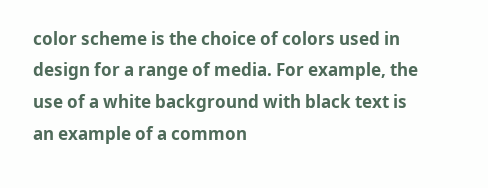color scheme is the choice of colors used in design for a range of media. For example, the use of a white background with black text is an example of a common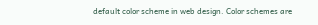default color scheme in web design. Color schemes are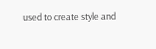used to create style and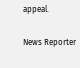appeal.

News Reporter